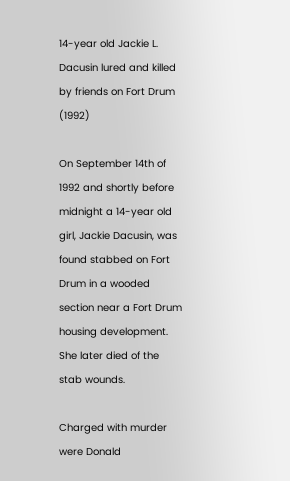14-year old Jackie L. Dacusin lured and killed by friends on Fort Drum (1992)

On September 14th of 1992 and shortly before midnight a 14-year old girl, Jackie Dacusin, was found stabbed on Fort Drum in a wooded section near a Fort Drum housing development. She later died of the stab wounds.

Charged with murder were Donald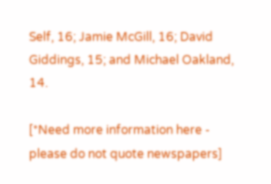Self, 16; Jamie McGill, 16; David Giddings, 15; and Michael Oakland, 14.

[*Need more information here - please do not quote newspapers]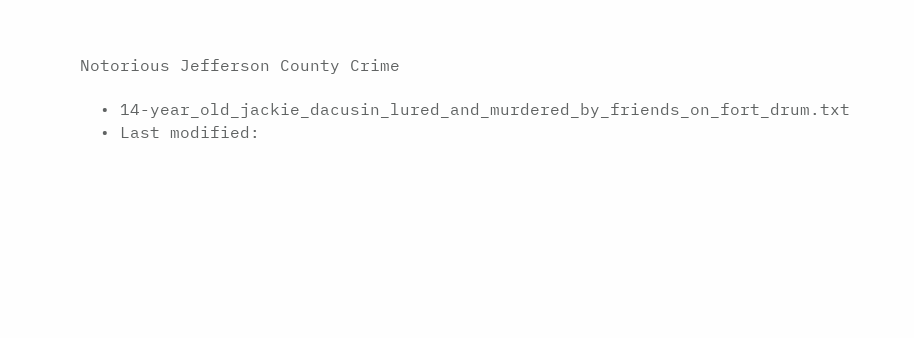Notorious Jefferson County Crime

  • 14-year_old_jackie_dacusin_lured_and_murdered_by_friends_on_fort_drum.txt
  • Last modified: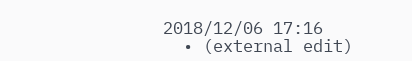2018/12/06 17:16
  • (external edit)